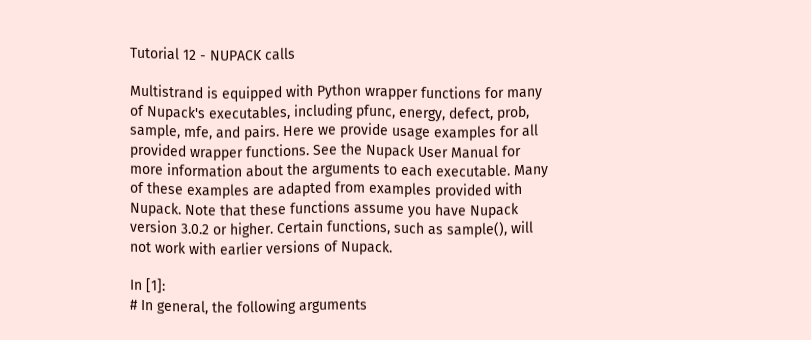Tutorial 12 - NUPACK calls

Multistrand is equipped with Python wrapper functions for many of Nupack's executables, including pfunc, energy, defect, prob, sample, mfe, and pairs. Here we provide usage examples for all provided wrapper functions. See the Nupack User Manual for more information about the arguments to each executable. Many of these examples are adapted from examples provided with Nupack. Note that these functions assume you have Nupack version 3.0.2 or higher. Certain functions, such as sample(), will not work with earlier versions of Nupack.

In [1]:
# In general, the following arguments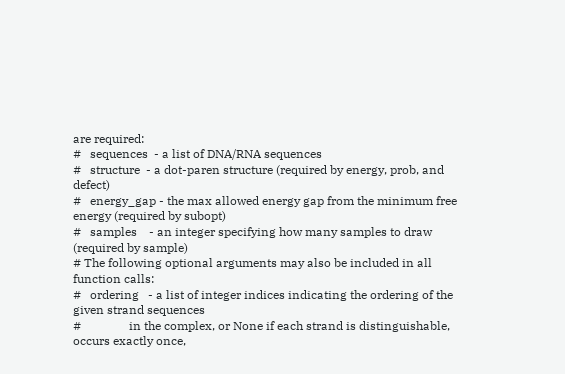are required:
#   sequences  - a list of DNA/RNA sequences
#   structure  - a dot-paren structure (required by energy, prob, and defect)
#   energy_gap - the max allowed energy gap from the minimum free energy (required by subopt)
#   samples    - an integer specifying how many samples to draw (required by sample)
# The following optional arguments may also be included in all function calls:
#   ordering   - a list of integer indices indicating the ordering of the given strand sequences
#                in the complex, or None if each strand is distinguishable, occurs exactly once,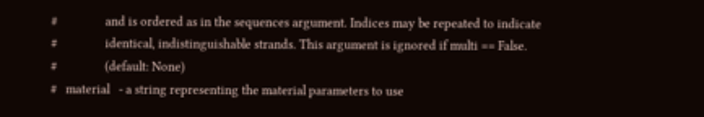#                and is ordered as in the sequences argument. Indices may be repeated to indicate
#                identical, indistinguishable strands. This argument is ignored if multi == False.
#                (default: None)
#   material   - a string representing the material parameters to use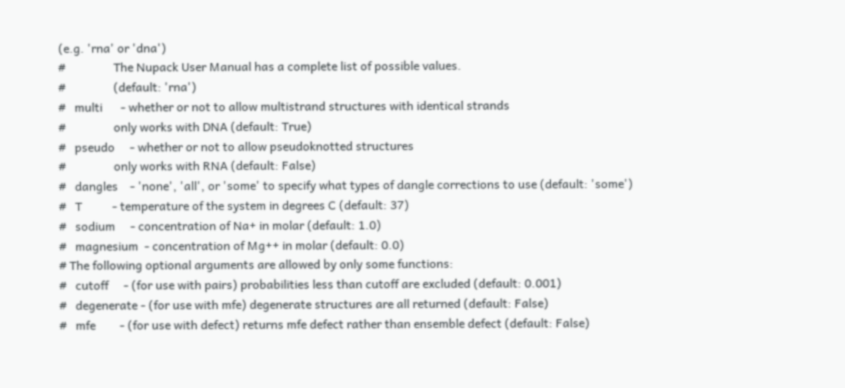(e.g. 'rna' or 'dna')
#                The Nupack User Manual has a complete list of possible values.
#                (default: 'rna')
#   multi      - whether or not to allow multistrand structures with identical strands
#                only works with DNA (default: True)
#   pseudo     - whether or not to allow pseudoknotted structures
#                only works with RNA (default: False)
#   dangles    - 'none', 'all', or 'some' to specify what types of dangle corrections to use (default: 'some')
#   T          - temperature of the system in degrees C (default: 37)
#   sodium     - concentration of Na+ in molar (default: 1.0)
#   magnesium  - concentration of Mg++ in molar (default: 0.0)
# The following optional arguments are allowed by only some functions:
#   cutoff     - (for use with pairs) probabilities less than cutoff are excluded (default: 0.001)
#   degenerate - (for use with mfe) degenerate structures are all returned (default: False)
#   mfe        - (for use with defect) returns mfe defect rather than ensemble defect (default: False)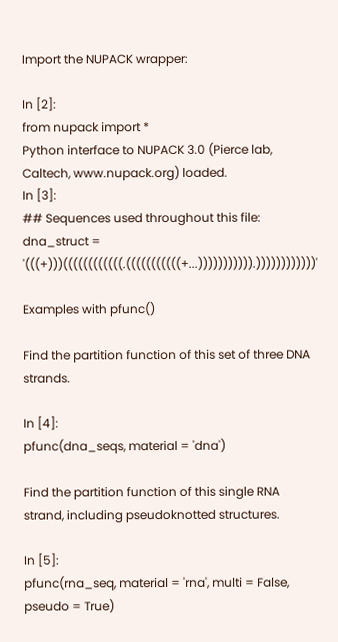Import the NUPACK wrapper:

In [2]:
from nupack import *
Python interface to NUPACK 3.0 (Pierce lab, Caltech, www.nupack.org) loaded.
In [3]:
## Sequences used throughout this file:
dna_struct = '(((+)))((((((((((((.(((((((((((+...))))))))))).))))))))))))'

Examples with pfunc()

Find the partition function of this set of three DNA strands.

In [4]:
pfunc(dna_seqs, material = 'dna')

Find the partition function of this single RNA strand, including pseudoknotted structures.

In [5]:
pfunc(rna_seq, material = 'rna', multi = False, pseudo = True)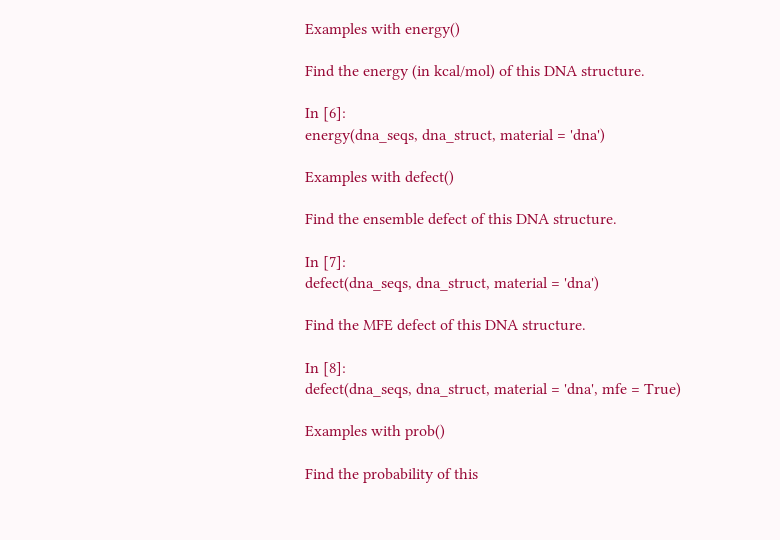Examples with energy()

Find the energy (in kcal/mol) of this DNA structure.

In [6]:
energy(dna_seqs, dna_struct, material = 'dna')

Examples with defect()

Find the ensemble defect of this DNA structure.

In [7]:
defect(dna_seqs, dna_struct, material = 'dna')

Find the MFE defect of this DNA structure.

In [8]:
defect(dna_seqs, dna_struct, material = 'dna', mfe = True)

Examples with prob()

Find the probability of this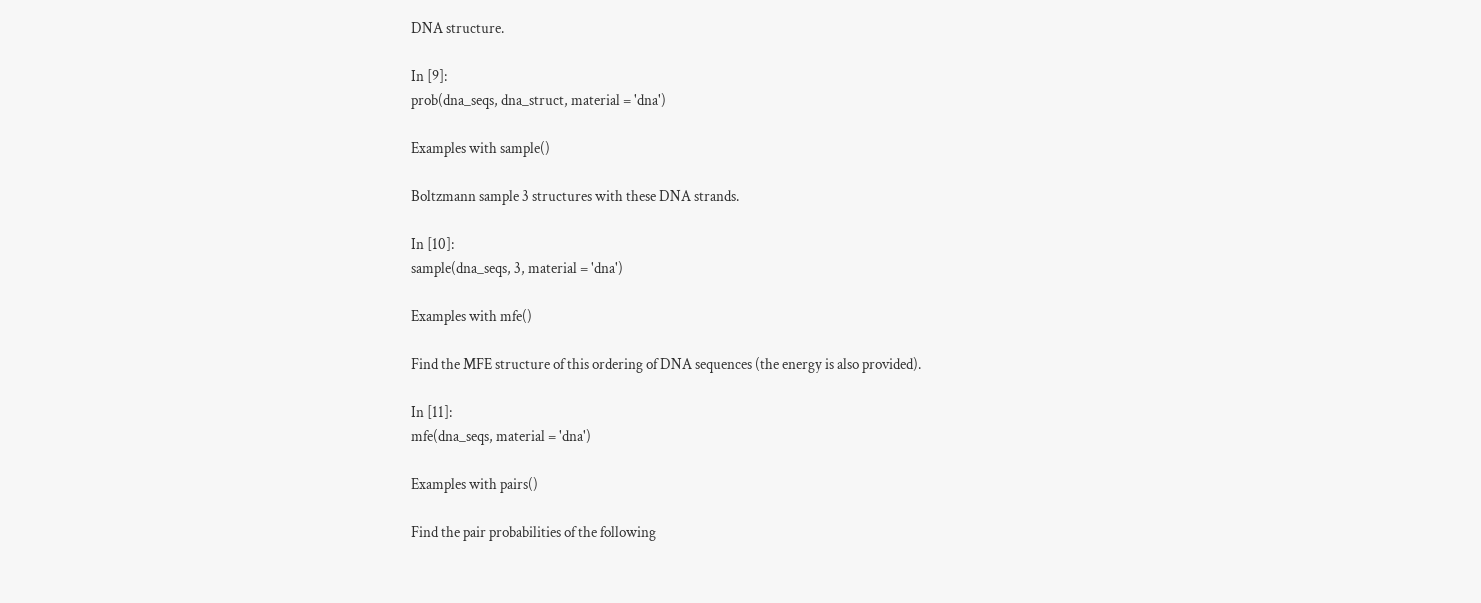DNA structure.

In [9]:
prob(dna_seqs, dna_struct, material = 'dna')

Examples with sample()

Boltzmann sample 3 structures with these DNA strands.

In [10]:
sample(dna_seqs, 3, material = 'dna')

Examples with mfe()

Find the MFE structure of this ordering of DNA sequences (the energy is also provided).

In [11]:
mfe(dna_seqs, material = 'dna')

Examples with pairs()

Find the pair probabilities of the following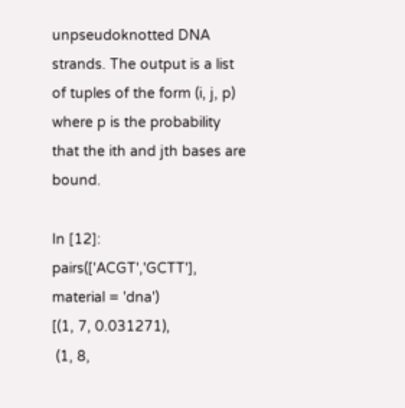unpseudoknotted DNA strands. The output is a list of tuples of the form (i, j, p) where p is the probability that the ith and jth bases are bound.

In [12]:
pairs(['ACGT','GCTT'], material = 'dna')
[(1, 7, 0.031271),
 (1, 8,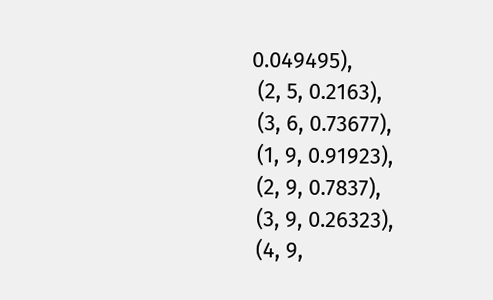0.049495),
 (2, 5, 0.2163),
 (3, 6, 0.73677),
 (1, 9, 0.91923),
 (2, 9, 0.7837),
 (3, 9, 0.26323),
 (4, 9,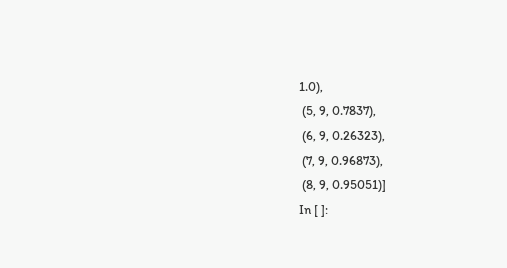1.0),
 (5, 9, 0.7837),
 (6, 9, 0.26323),
 (7, 9, 0.96873),
 (8, 9, 0.95051)]
In [ ]: